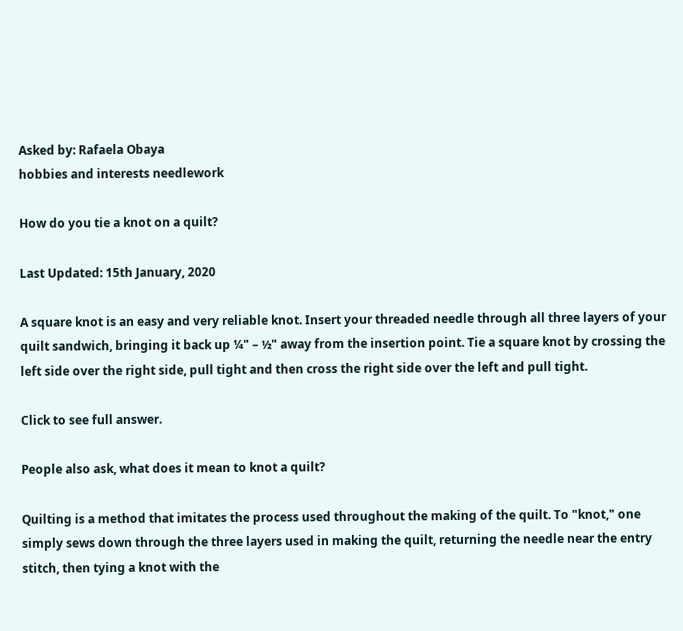Asked by: Rafaela Obaya
hobbies and interests needlework

How do you tie a knot on a quilt?

Last Updated: 15th January, 2020

A square knot is an easy and very reliable knot. Insert your threaded needle through all three layers of your quilt sandwich, bringing it back up ¼" – ½" away from the insertion point. Tie a square knot by crossing the left side over the right side, pull tight and then cross the right side over the left and pull tight.

Click to see full answer.

People also ask, what does it mean to knot a quilt?

Quilting is a method that imitates the process used throughout the making of the quilt. To "knot," one simply sews down through the three layers used in making the quilt, returning the needle near the entry stitch, then tying a knot with the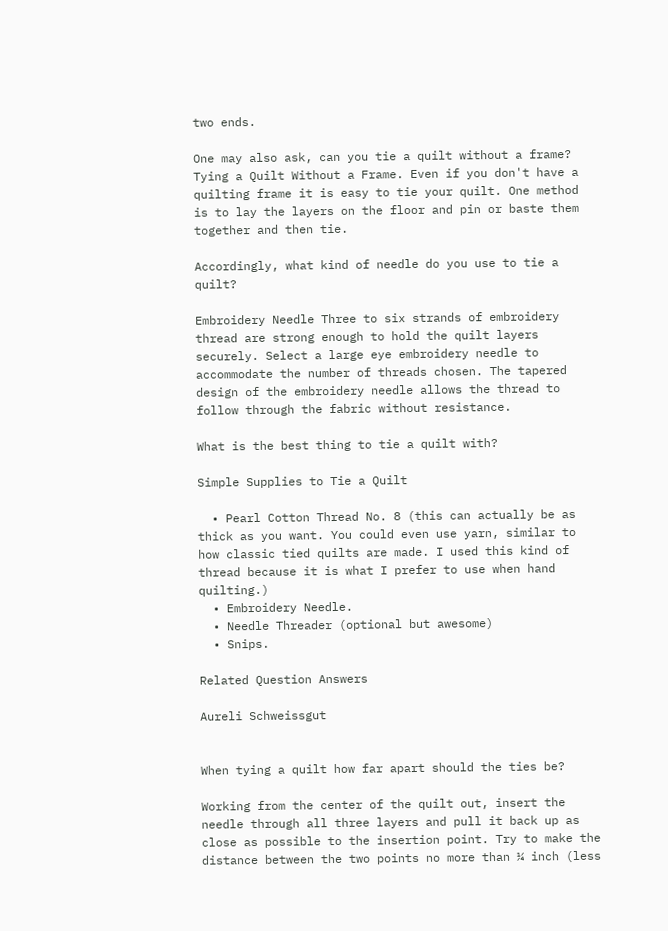two ends.

One may also ask, can you tie a quilt without a frame? Tying a Quilt Without a Frame. Even if you don't have a quilting frame it is easy to tie your quilt. One method is to lay the layers on the floor and pin or baste them together and then tie.

Accordingly, what kind of needle do you use to tie a quilt?

Embroidery Needle Three to six strands of embroidery thread are strong enough to hold the quilt layers securely. Select a large eye embroidery needle to accommodate the number of threads chosen. The tapered design of the embroidery needle allows the thread to follow through the fabric without resistance.

What is the best thing to tie a quilt with?

Simple Supplies to Tie a Quilt

  • Pearl Cotton Thread No. 8 (this can actually be as thick as you want. You could even use yarn, similar to how classic tied quilts are made. I used this kind of thread because it is what I prefer to use when hand quilting.)
  • Embroidery Needle.
  • Needle Threader (optional but awesome)
  • Snips.

Related Question Answers

Aureli Schweissgut


When tying a quilt how far apart should the ties be?

Working from the center of the quilt out, insert the needle through all three layers and pull it back up as close as possible to the insertion point. Try to make the distance between the two points no more than ¼ inch (less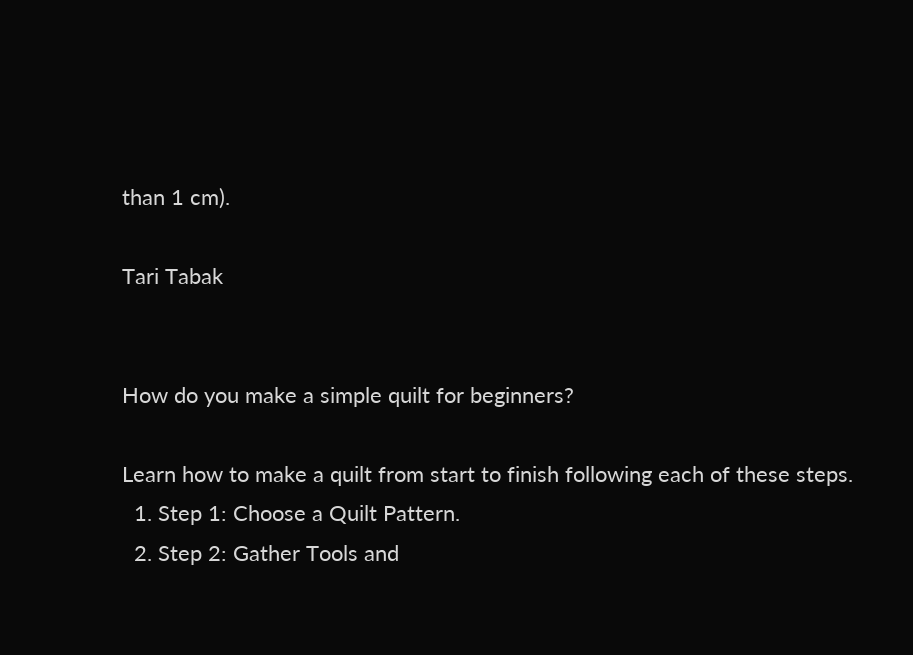than 1 cm).

Tari Tabak


How do you make a simple quilt for beginners?

Learn how to make a quilt from start to finish following each of these steps.
  1. Step 1: Choose a Quilt Pattern.
  2. Step 2: Gather Tools and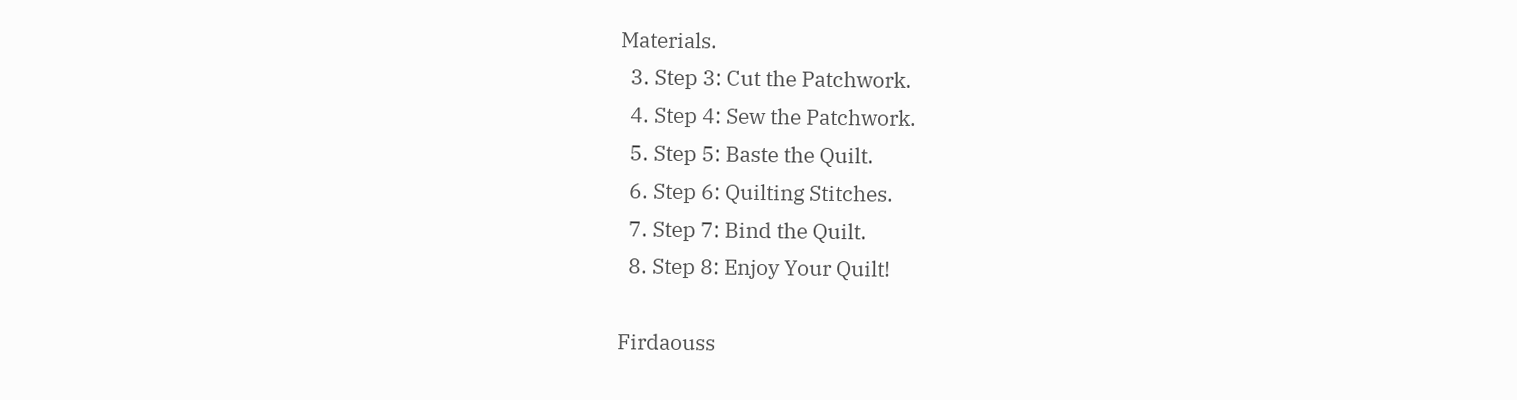Materials.
  3. Step 3: Cut the Patchwork.
  4. Step 4: Sew the Patchwork.
  5. Step 5: Baste the Quilt.
  6. Step 6: Quilting Stitches.
  7. Step 7: Bind the Quilt.
  8. Step 8: Enjoy Your Quilt!

Firdaouss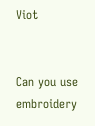Viot


Can you use embroidery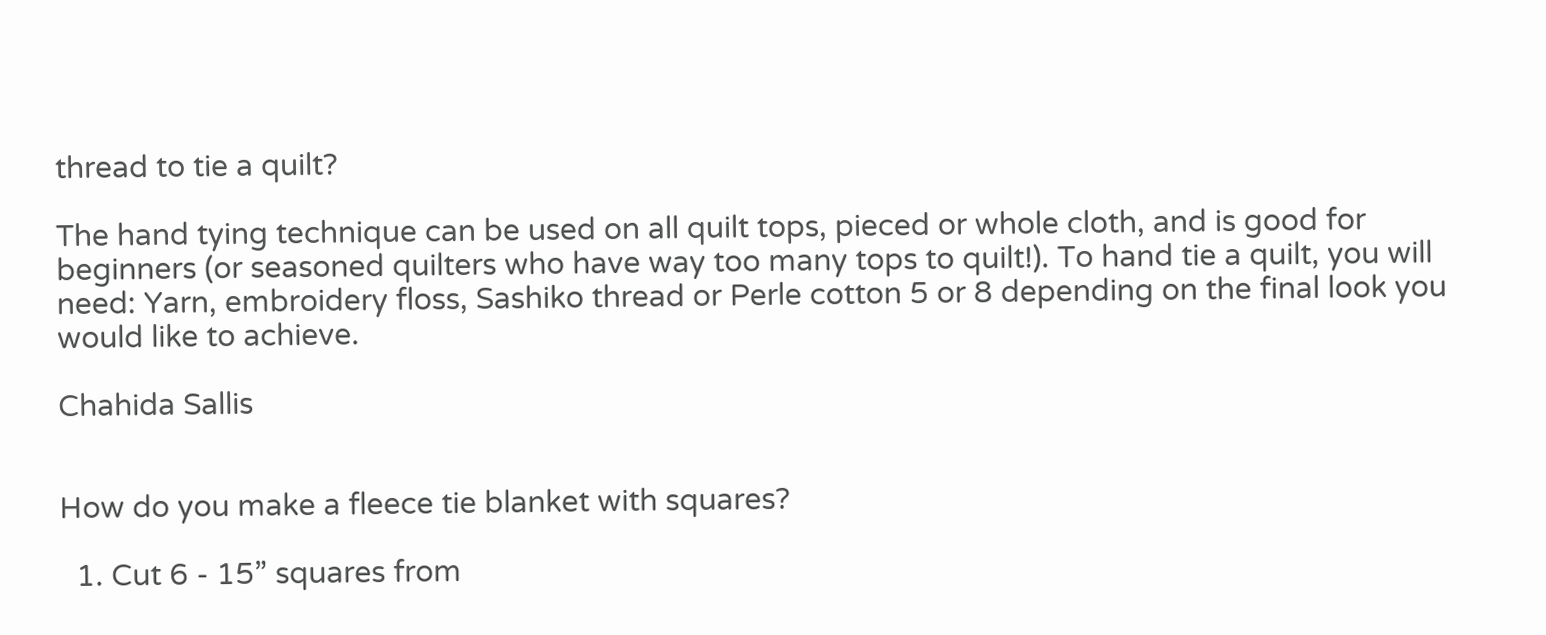thread to tie a quilt?

The hand tying technique can be used on all quilt tops, pieced or whole cloth, and is good for beginners (or seasoned quilters who have way too many tops to quilt!). To hand tie a quilt, you will need: Yarn, embroidery floss, Sashiko thread or Perle cotton 5 or 8 depending on the final look you would like to achieve.

Chahida Sallis


How do you make a fleece tie blanket with squares?

  1. Cut 6 - 15” squares from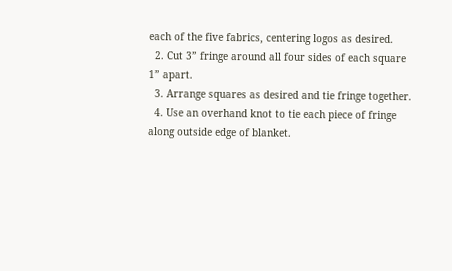each of the five fabrics, centering logos as desired.
  2. Cut 3” fringe around all four sides of each square 1” apart.
  3. Arrange squares as desired and tie fringe together.
  4. Use an overhand knot to tie each piece of fringe along outside edge of blanket.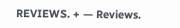REVIEWS. + — Reviews.